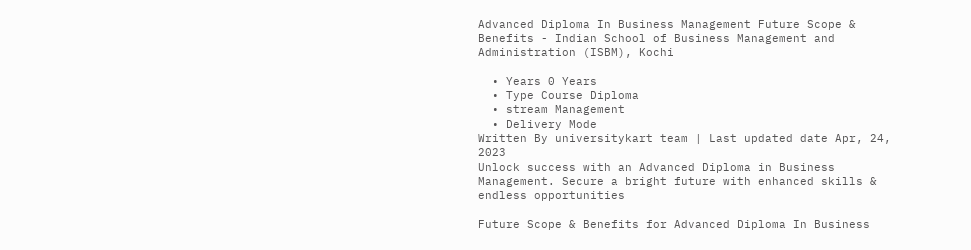Advanced Diploma In Business Management Future Scope & Benefits - Indian School of Business Management and Administration (ISBM), Kochi

  • Years 0 Years
  • Type Course Diploma
  • stream Management
  • Delivery Mode
Written By universitykart team | Last updated date Apr, 24, 2023
Unlock success with an Advanced Diploma in Business Management. Secure a bright future with enhanced skills & endless opportunities

Future Scope & Benefits for Advanced Diploma In Business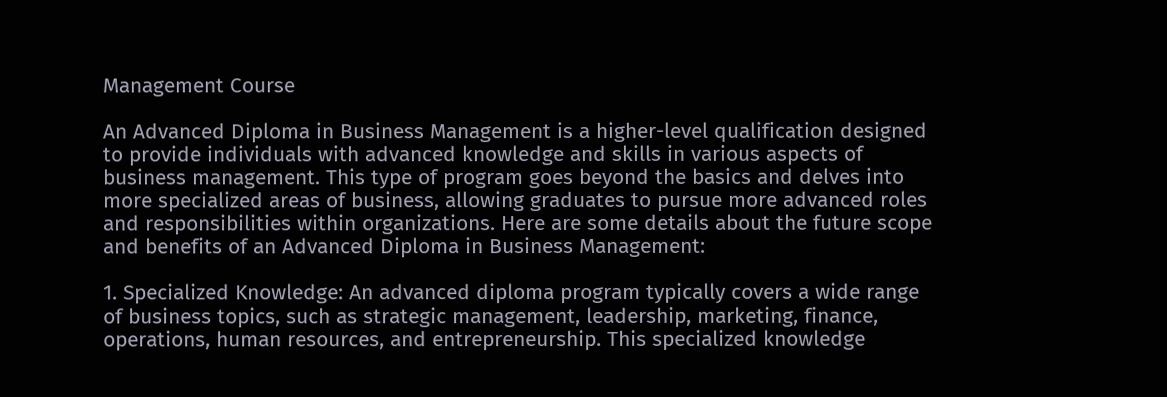Management Course

An Advanced Diploma in Business Management is a higher-level qualification designed to provide individuals with advanced knowledge and skills in various aspects of business management. This type of program goes beyond the basics and delves into more specialized areas of business, allowing graduates to pursue more advanced roles and responsibilities within organizations. Here are some details about the future scope and benefits of an Advanced Diploma in Business Management:

1. Specialized Knowledge: An advanced diploma program typically covers a wide range of business topics, such as strategic management, leadership, marketing, finance, operations, human resources, and entrepreneurship. This specialized knowledge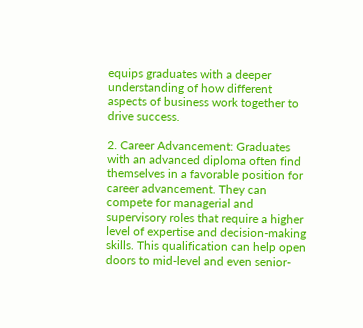equips graduates with a deeper understanding of how different aspects of business work together to drive success.

2. Career Advancement: Graduates with an advanced diploma often find themselves in a favorable position for career advancement. They can compete for managerial and supervisory roles that require a higher level of expertise and decision-making skills. This qualification can help open doors to mid-level and even senior-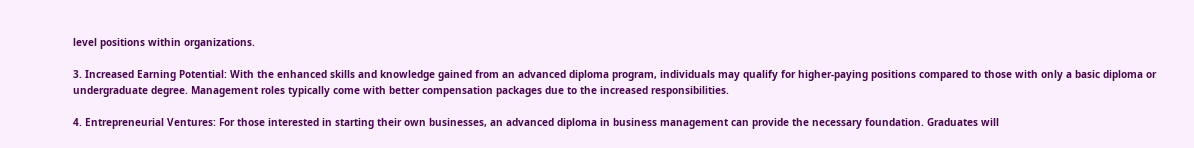level positions within organizations.

3. Increased Earning Potential: With the enhanced skills and knowledge gained from an advanced diploma program, individuals may qualify for higher-paying positions compared to those with only a basic diploma or undergraduate degree. Management roles typically come with better compensation packages due to the increased responsibilities.

4. Entrepreneurial Ventures: For those interested in starting their own businesses, an advanced diploma in business management can provide the necessary foundation. Graduates will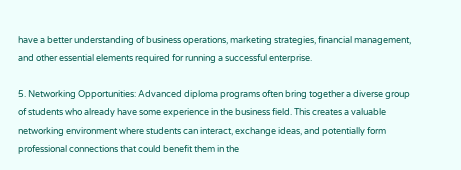have a better understanding of business operations, marketing strategies, financial management, and other essential elements required for running a successful enterprise.

5. Networking Opportunities: Advanced diploma programs often bring together a diverse group of students who already have some experience in the business field. This creates a valuable networking environment where students can interact, exchange ideas, and potentially form professional connections that could benefit them in the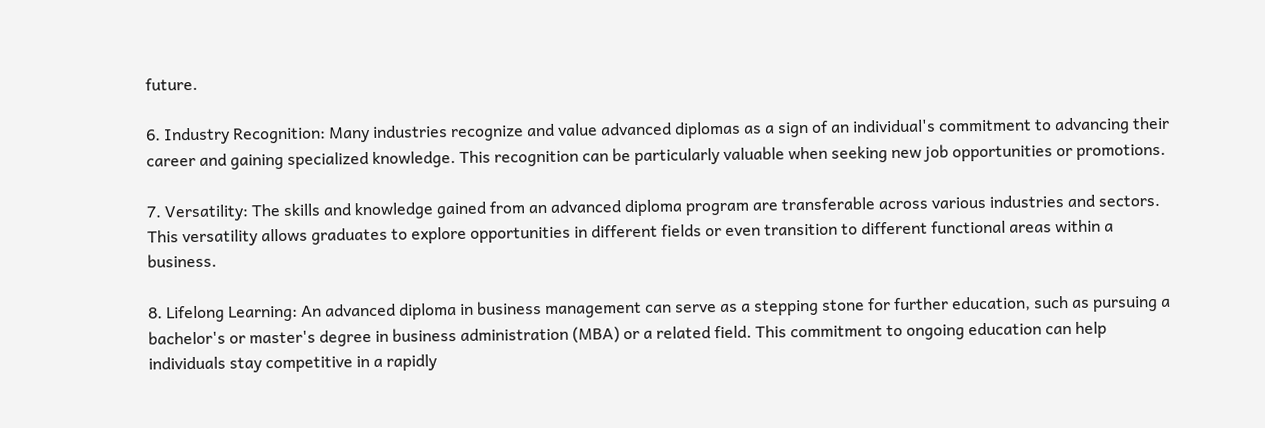future.

6. Industry Recognition: Many industries recognize and value advanced diplomas as a sign of an individual's commitment to advancing their career and gaining specialized knowledge. This recognition can be particularly valuable when seeking new job opportunities or promotions.

7. Versatility: The skills and knowledge gained from an advanced diploma program are transferable across various industries and sectors. This versatility allows graduates to explore opportunities in different fields or even transition to different functional areas within a business.

8. Lifelong Learning: An advanced diploma in business management can serve as a stepping stone for further education, such as pursuing a bachelor's or master's degree in business administration (MBA) or a related field. This commitment to ongoing education can help individuals stay competitive in a rapidly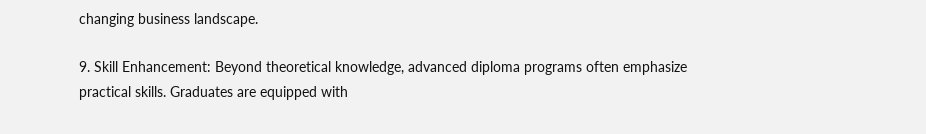changing business landscape.

9. Skill Enhancement: Beyond theoretical knowledge, advanced diploma programs often emphasize practical skills. Graduates are equipped with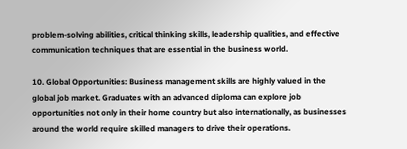problem-solving abilities, critical thinking skills, leadership qualities, and effective communication techniques that are essential in the business world.

10. Global Opportunities: Business management skills are highly valued in the global job market. Graduates with an advanced diploma can explore job opportunities not only in their home country but also internationally, as businesses around the world require skilled managers to drive their operations.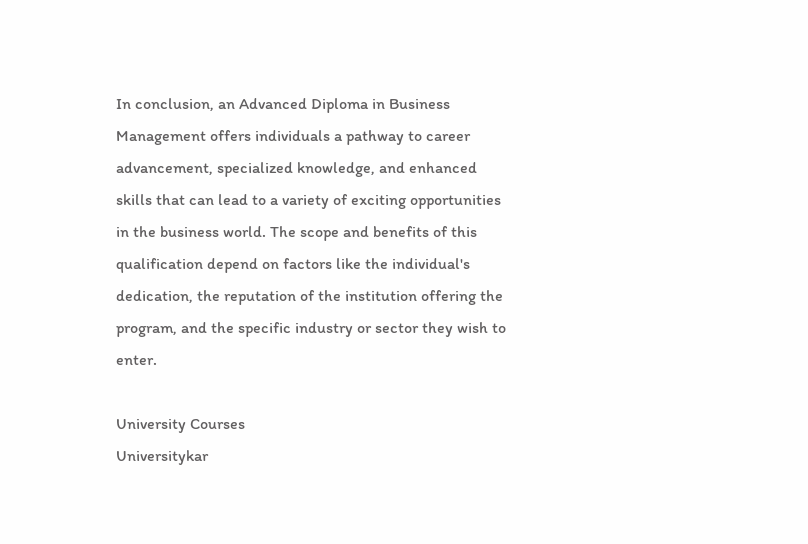In conclusion, an Advanced Diploma in Business Management offers individuals a pathway to career advancement, specialized knowledge, and enhanced skills that can lead to a variety of exciting opportunities in the business world. The scope and benefits of this qualification depend on factors like the individual's dedication, the reputation of the institution offering the program, and the specific industry or sector they wish to enter.

University Courses
Universitykar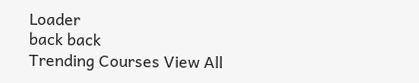Loader
back back
Trending Courses View All